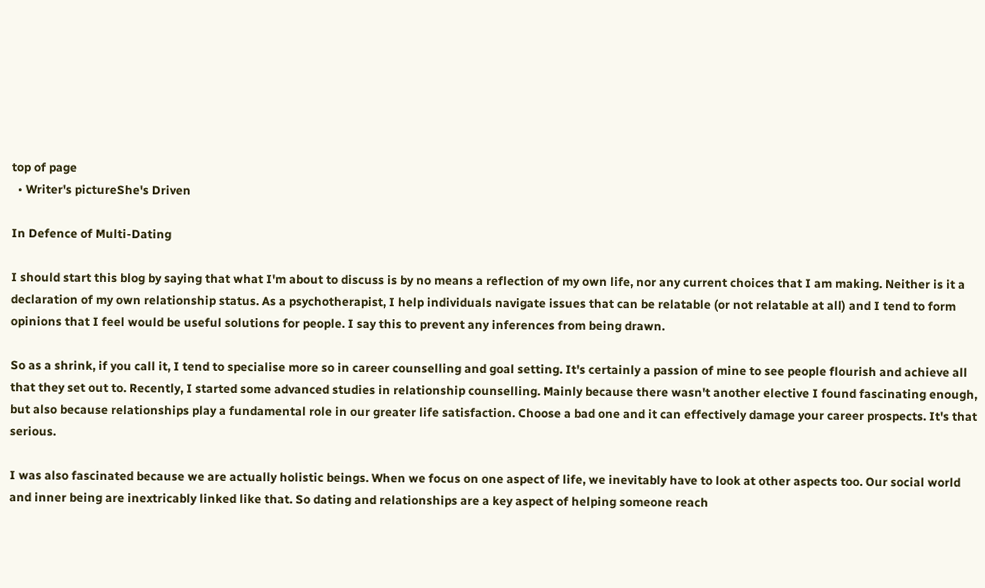top of page
  • Writer's pictureShe's Driven

In Defence of Multi-Dating

I should start this blog by saying that what I'm about to discuss is by no means a reflection of my own life, nor any current choices that I am making. Neither is it a declaration of my own relationship status. As a psychotherapist, I help individuals navigate issues that can be relatable (or not relatable at all) and I tend to form opinions that I feel would be useful solutions for people. I say this to prevent any inferences from being drawn.

So as a shrink, if you call it, I tend to specialise more so in career counselling and goal setting. It's certainly a passion of mine to see people flourish and achieve all that they set out to. Recently, I started some advanced studies in relationship counselling. Mainly because there wasn't another elective I found fascinating enough, but also because relationships play a fundamental role in our greater life satisfaction. Choose a bad one and it can effectively damage your career prospects. It's that serious.

I was also fascinated because we are actually holistic beings. When we focus on one aspect of life, we inevitably have to look at other aspects too. Our social world and inner being are inextricably linked like that. So dating and relationships are a key aspect of helping someone reach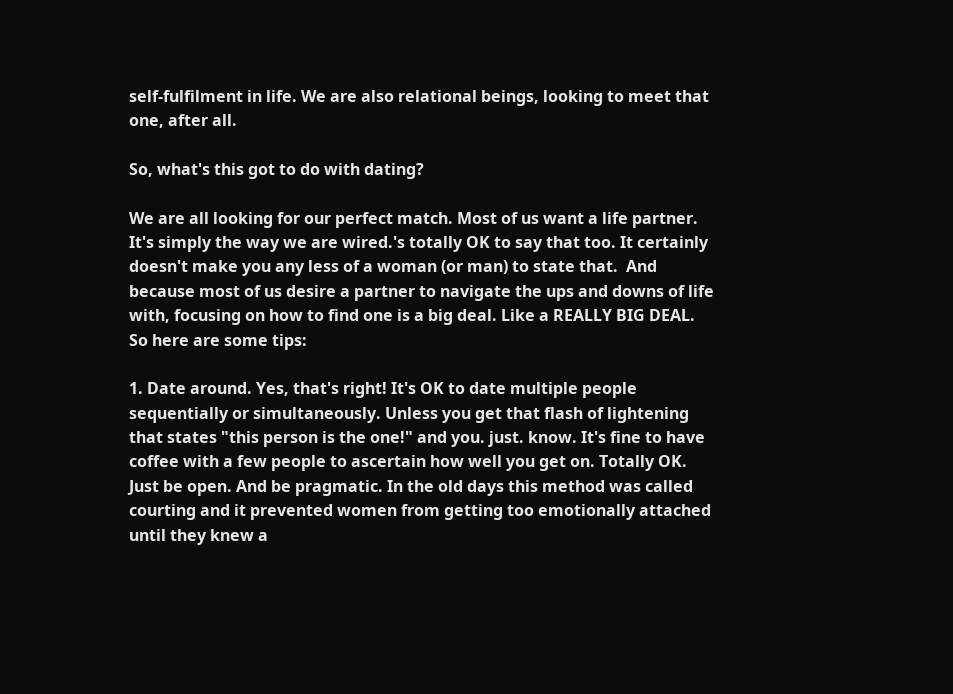self-fulfilment in life. We are also relational beings, looking to meet that one, after all.

So, what's this got to do with dating?

We are all looking for our perfect match. Most of us want a life partner. It's simply the way we are wired.'s totally OK to say that too. It certainly doesn't make you any less of a woman (or man) to state that.  And because most of us desire a partner to navigate the ups and downs of life with, focusing on how to find one is a big deal. Like a REALLY BIG DEAL. So here are some tips:

1. Date around. Yes, that's right! It's OK to date multiple people sequentially or simultaneously. Unless you get that flash of lightening that states "this person is the one!" and you. just. know. It's fine to have coffee with a few people to ascertain how well you get on. Totally OK. Just be open. And be pragmatic. In the old days this method was called courting and it prevented women from getting too emotionally attached until they knew a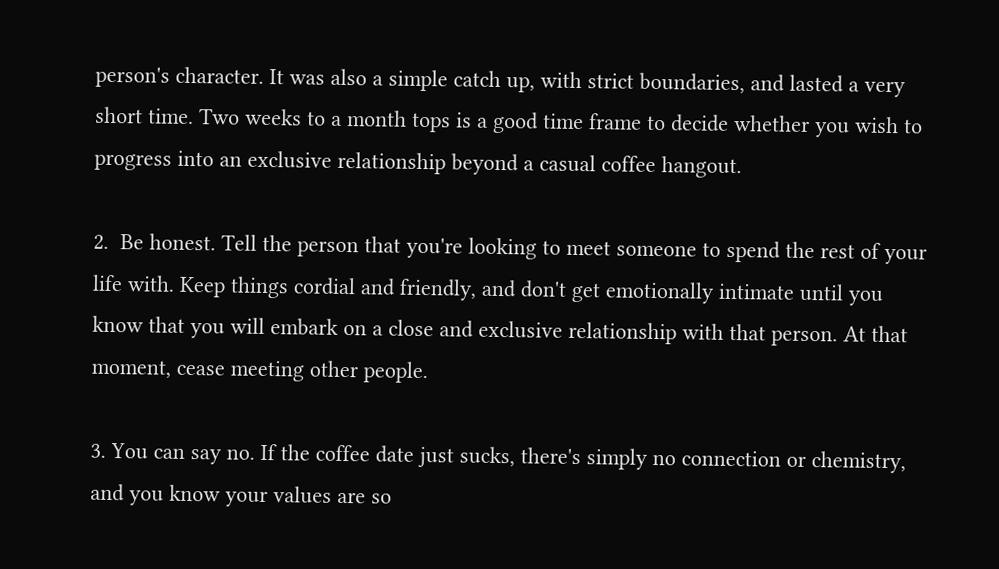person's character. It was also a simple catch up, with strict boundaries, and lasted a very short time. Two weeks to a month tops is a good time frame to decide whether you wish to progress into an exclusive relationship beyond a casual coffee hangout.

2.  Be honest. Tell the person that you're looking to meet someone to spend the rest of your life with. Keep things cordial and friendly, and don't get emotionally intimate until you know that you will embark on a close and exclusive relationship with that person. At that moment, cease meeting other people.

3. You can say no. If the coffee date just sucks, there's simply no connection or chemistry, and you know your values are so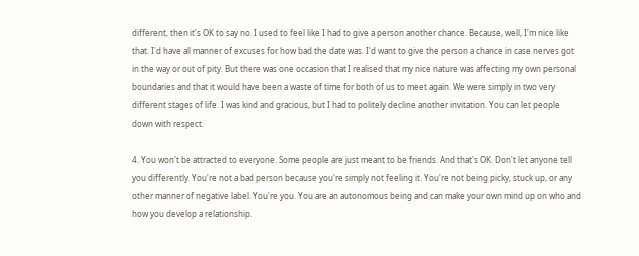different, then it's OK to say no. I used to feel like I had to give a person another chance. Because, well, I'm nice like that. I'd have all manner of excuses for how bad the date was. I'd want to give the person a chance in case nerves got in the way or out of pity. But there was one occasion that I realised that my nice nature was affecting my own personal boundaries and that it would have been a waste of time for both of us to meet again. We were simply in two very different stages of life. I was kind and gracious, but I had to politely decline another invitation. You can let people down with respect.

4. You won't be attracted to everyone. Some people are just meant to be friends. And that's OK. Don't let anyone tell you differently. You're not a bad person because you're simply not feeling it. You're not being picky, stuck up, or any other manner of negative label. You're you. You are an autonomous being and can make your own mind up on who and how you develop a relationship.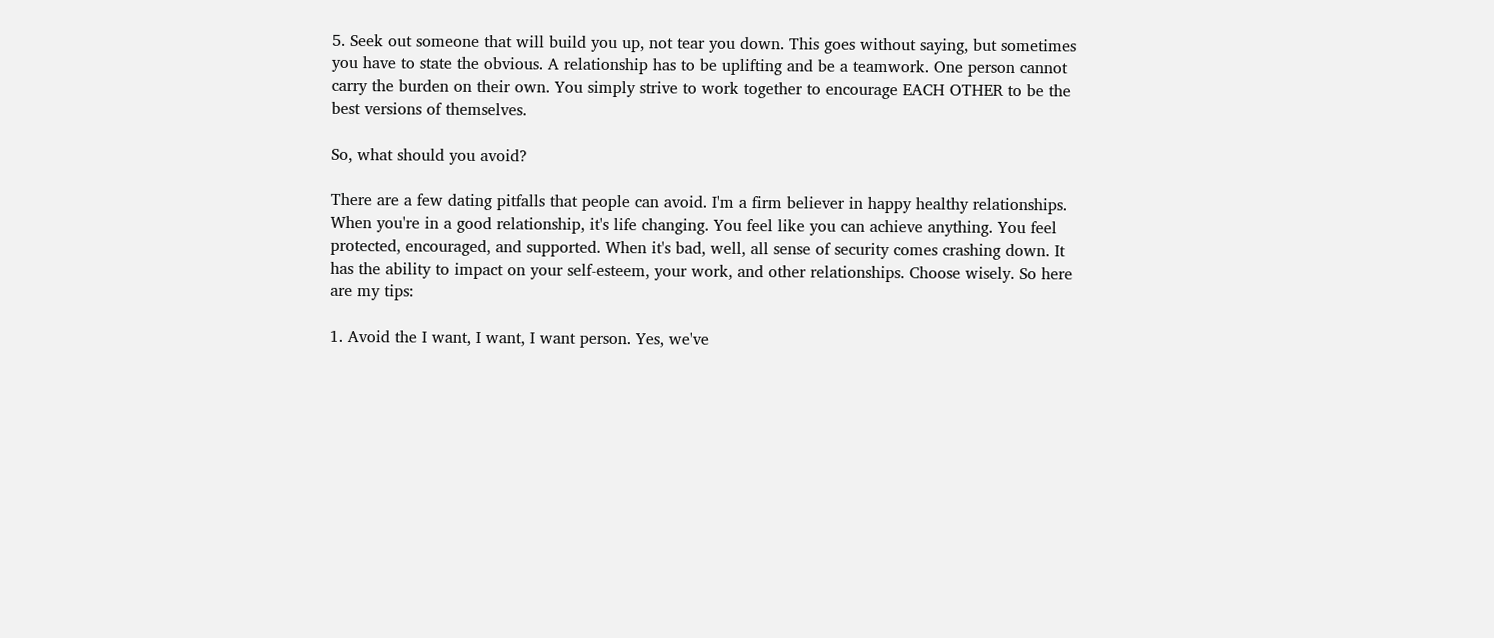5. Seek out someone that will build you up, not tear you down. This goes without saying, but sometimes you have to state the obvious. A relationship has to be uplifting and be a teamwork. One person cannot carry the burden on their own. You simply strive to work together to encourage EACH OTHER to be the best versions of themselves.

So, what should you avoid?

There are a few dating pitfalls that people can avoid. I'm a firm believer in happy healthy relationships. When you're in a good relationship, it's life changing. You feel like you can achieve anything. You feel protected, encouraged, and supported. When it's bad, well, all sense of security comes crashing down. It has the ability to impact on your self-esteem, your work, and other relationships. Choose wisely. So here are my tips:

1. Avoid the I want, I want, I want person. Yes, we've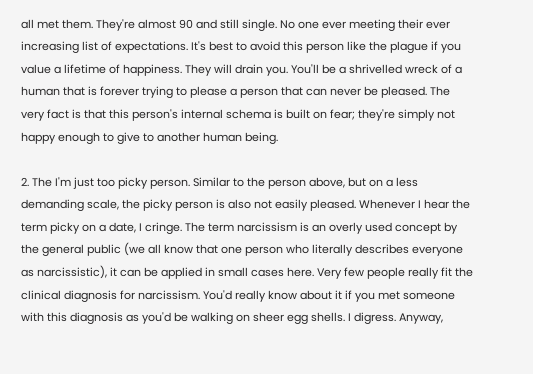all met them. They're almost 90 and still single. No one ever meeting their ever increasing list of expectations. It's best to avoid this person like the plague if you value a lifetime of happiness. They will drain you. You'll be a shrivelled wreck of a human that is forever trying to please a person that can never be pleased. The very fact is that this person's internal schema is built on fear; they're simply not happy enough to give to another human being.

2. The I'm just too picky person. Similar to the person above, but on a less demanding scale, the picky person is also not easily pleased. Whenever I hear the term picky on a date, I cringe. The term narcissism is an overly used concept by the general public (we all know that one person who literally describes everyone as narcissistic), it can be applied in small cases here. Very few people really fit the clinical diagnosis for narcissism. You'd really know about it if you met someone with this diagnosis as you'd be walking on sheer egg shells. I digress. Anyway,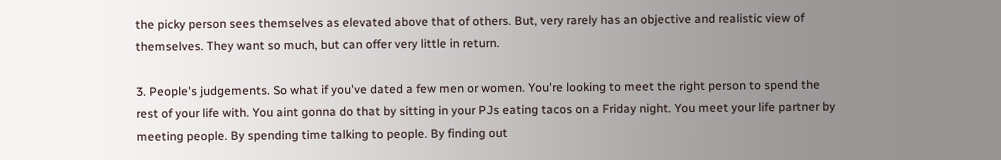the picky person sees themselves as elevated above that of others. But, very rarely has an objective and realistic view of themselves. They want so much, but can offer very little in return.

3. People's judgements. So what if you've dated a few men or women. You're looking to meet the right person to spend the rest of your life with. You aint gonna do that by sitting in your PJs eating tacos on a Friday night. You meet your life partner by meeting people. By spending time talking to people. By finding out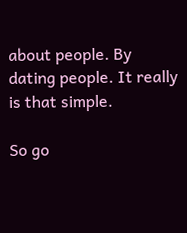about people. By dating people. It really is that simple.

So go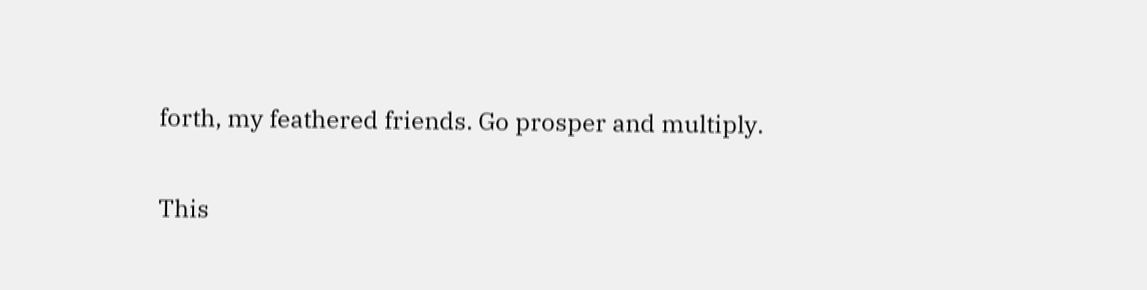forth, my feathered friends. Go prosper and multiply.

This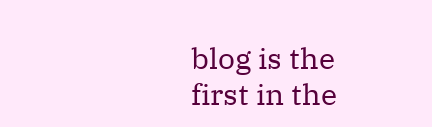blog is the first in the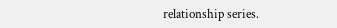relationship series.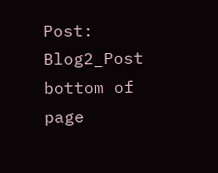Post: Blog2_Post
bottom of page